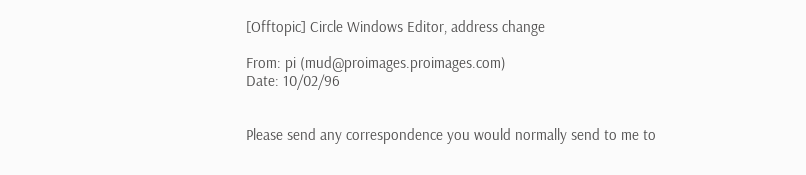[Offtopic] Circle Windows Editor, address change

From: pi (mud@proimages.proimages.com)
Date: 10/02/96


Please send any correspondence you would normally send to me to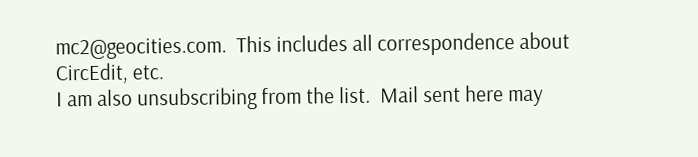mc2@geocities.com.  This includes all correspondence about CircEdit, etc.
I am also unsubscribing from the list.  Mail sent here may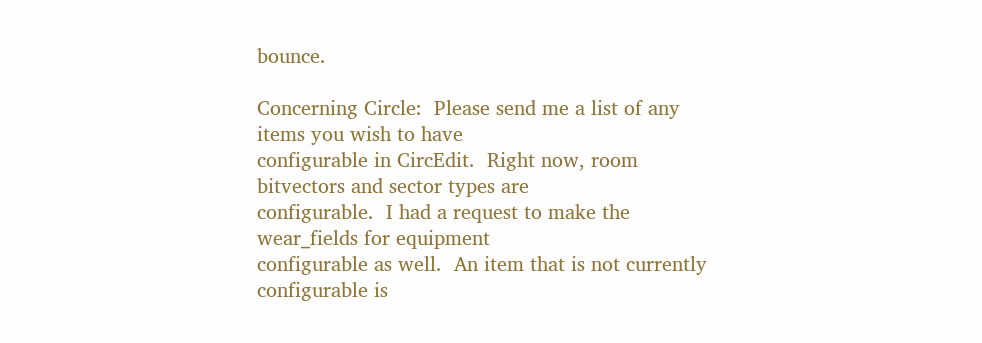bounce.

Concerning Circle:  Please send me a list of any items you wish to have
configurable in CircEdit.  Right now, room bitvectors and sector types are
configurable.  I had a request to make the wear_fields for equipment
configurable as well.  An item that is not currently configurable is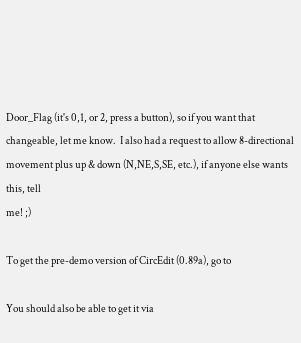Door_Flag (it's 0,1, or 2, press a button), so if you want that
changeable, let me know.  I also had a request to allow 8-directional
movement plus up & down (N,NE,S,SE, etc.), if anyone else wants this, tell
me! ;)

To get the pre-demo version of CircEdit (0.89a), go to

You should also be able to get it via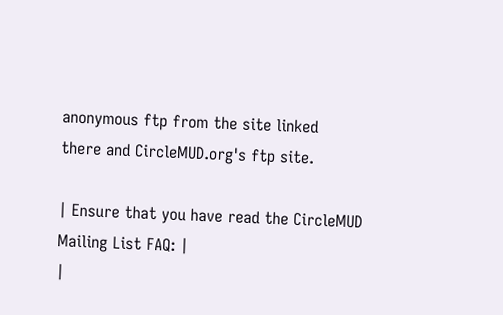anonymous ftp from the site linked
there and CircleMUD.org's ftp site.

| Ensure that you have read the CircleMUD Mailing List FAQ: |
|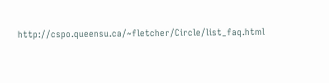http://cspo.queensu.ca/~fletcher/Circle/list_faq.html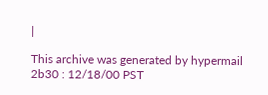|

This archive was generated by hypermail 2b30 : 12/18/00 PST